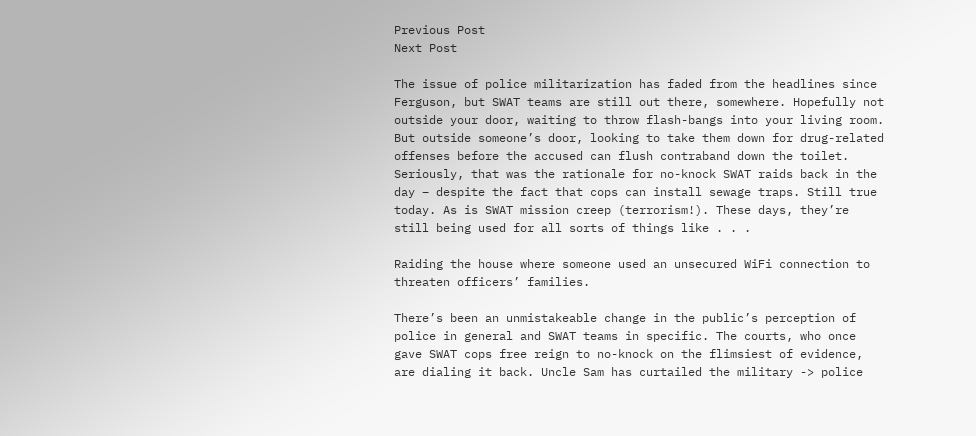Previous Post
Next Post

The issue of police militarization has faded from the headlines since Ferguson, but SWAT teams are still out there, somewhere. Hopefully not outside your door, waiting to throw flash-bangs into your living room. But outside someone’s door, looking to take them down for drug-related offenses before the accused can flush contraband down the toilet. Seriously, that was the rationale for no-knock SWAT raids back in the day – despite the fact that cops can install sewage traps. Still true today. As is SWAT mission creep (terrorism!). These days, they’re still being used for all sorts of things like . . .

Raiding the house where someone used an unsecured WiFi connection to threaten officers’ families.

There’s been an unmistakeable change in the public’s perception of police in general and SWAT teams in specific. The courts, who once gave SWAT cops free reign to no-knock on the flimsiest of evidence, are dialing it back. Uncle Sam has curtailed the military -> police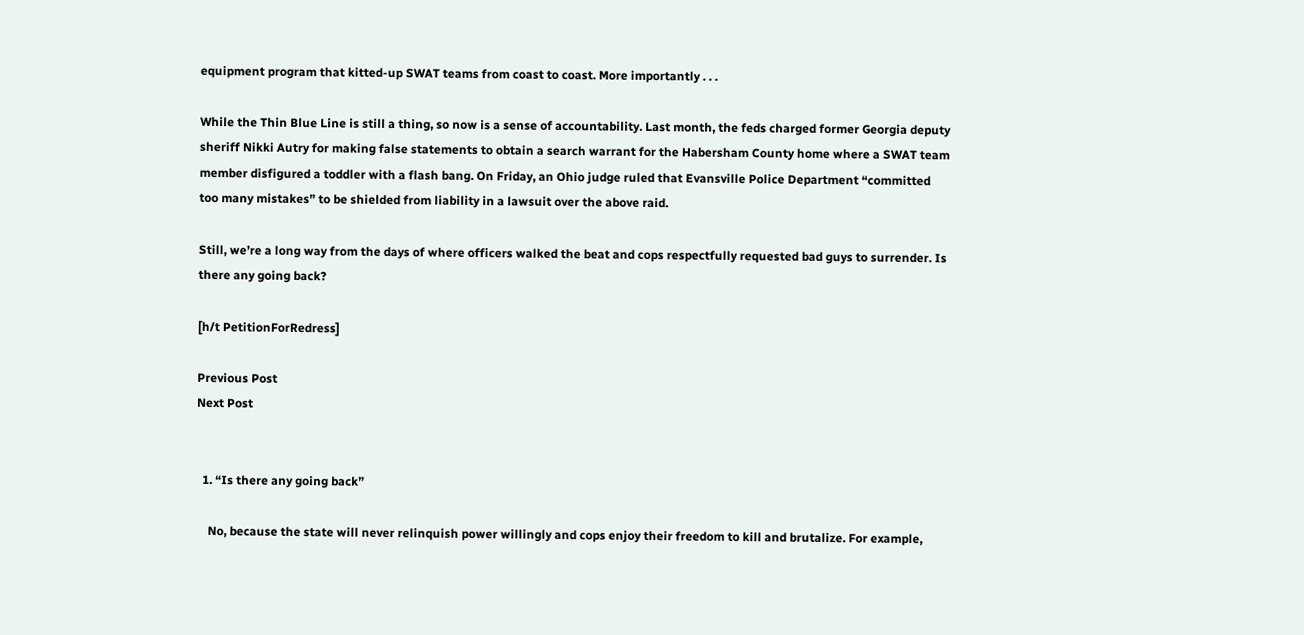equipment program that kitted-up SWAT teams from coast to coast. More importantly . . .

While the Thin Blue Line is still a thing, so now is a sense of accountability. Last month, the feds charged former Georgia deputy sheriff Nikki Autry for making false statements to obtain a search warrant for the Habersham County home where a SWAT team member disfigured a toddler with a flash bang. On Friday, an Ohio judge ruled that Evansville Police Department “committed too many mistakes” to be shielded from liability in a lawsuit over the above raid.

Still, we’re a long way from the days of where officers walked the beat and cops respectfully requested bad guys to surrender. Is there any going back?

[h/t PetitionForRedress]

Previous Post
Next Post


  1. “Is there any going back”

    No, because the state will never relinquish power willingly and cops enjoy their freedom to kill and brutalize. For example,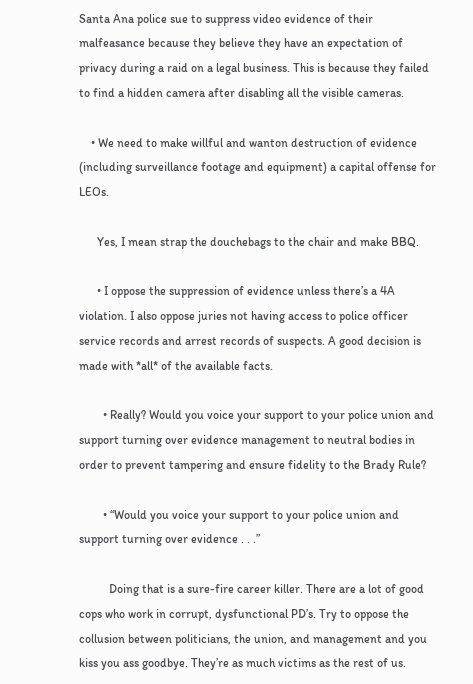Santa Ana police sue to suppress video evidence of their malfeasance because they believe they have an expectation of privacy during a raid on a legal business. This is because they failed to find a hidden camera after disabling all the visible cameras.

    • We need to make willful and wanton destruction of evidence (including surveillance footage and equipment) a capital offense for LEOs.

      Yes, I mean strap the douchebags to the chair and make BBQ.

      • I oppose the suppression of evidence unless there’s a 4A violation. I also oppose juries not having access to police officer service records and arrest records of suspects. A good decision is made with *all* of the available facts.

        • Really? Would you voice your support to your police union and support turning over evidence management to neutral bodies in order to prevent tampering and ensure fidelity to the Brady Rule?

        • “Would you voice your support to your police union and support turning over evidence . . .”

          Doing that is a sure-fire career killer. There are a lot of good cops who work in corrupt, dysfunctional PD’s. Try to oppose the collusion between politicians, the union, and management and you kiss you ass goodbye. They’re as much victims as the rest of us.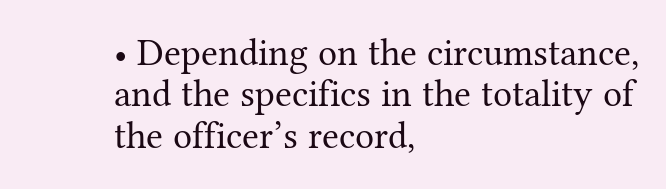• Depending on the circumstance, and the specifics in the totality of the officer’s record,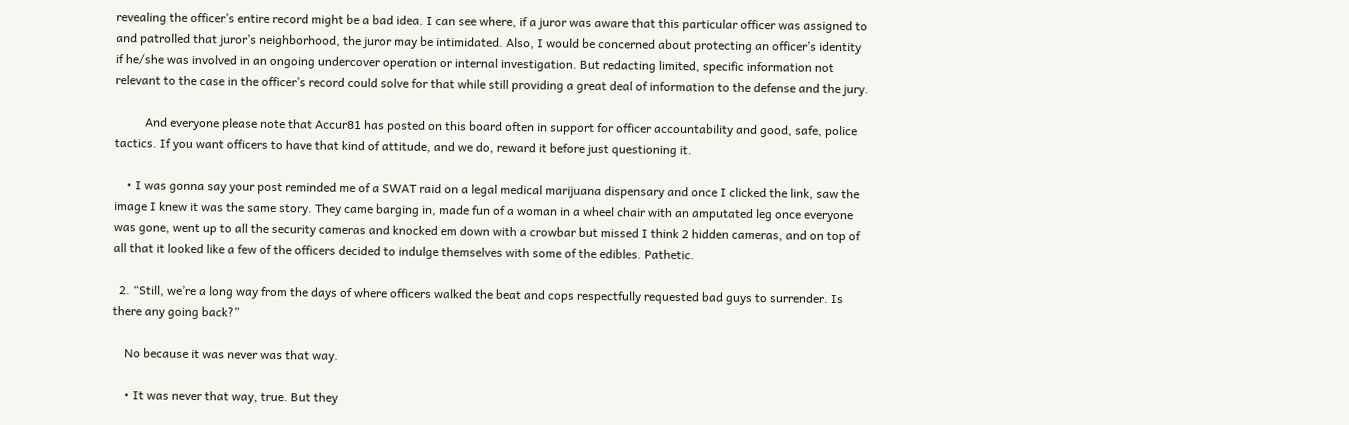revealing the officer’s entire record might be a bad idea. I can see where, if a juror was aware that this particular officer was assigned to and patrolled that juror’s neighborhood, the juror may be intimidated. Also, I would be concerned about protecting an officer’s identity if he/she was involved in an ongoing undercover operation or internal investigation. But redacting limited, specific information not relevant to the case in the officer’s record could solve for that while still providing a great deal of information to the defense and the jury.

          And everyone please note that Accur81 has posted on this board often in support for officer accountability and good, safe, police tactics. If you want officers to have that kind of attitude, and we do, reward it before just questioning it.

    • I was gonna say your post reminded me of a SWAT raid on a legal medical marijuana dispensary and once I clicked the link, saw the image I knew it was the same story. They came barging in, made fun of a woman in a wheel chair with an amputated leg once everyone was gone, went up to all the security cameras and knocked em down with a crowbar but missed I think 2 hidden cameras, and on top of all that it looked like a few of the officers decided to indulge themselves with some of the edibles. Pathetic.

  2. “Still, we’re a long way from the days of where officers walked the beat and cops respectfully requested bad guys to surrender. Is there any going back?”

    No because it was never was that way.

    • It was never that way, true. But they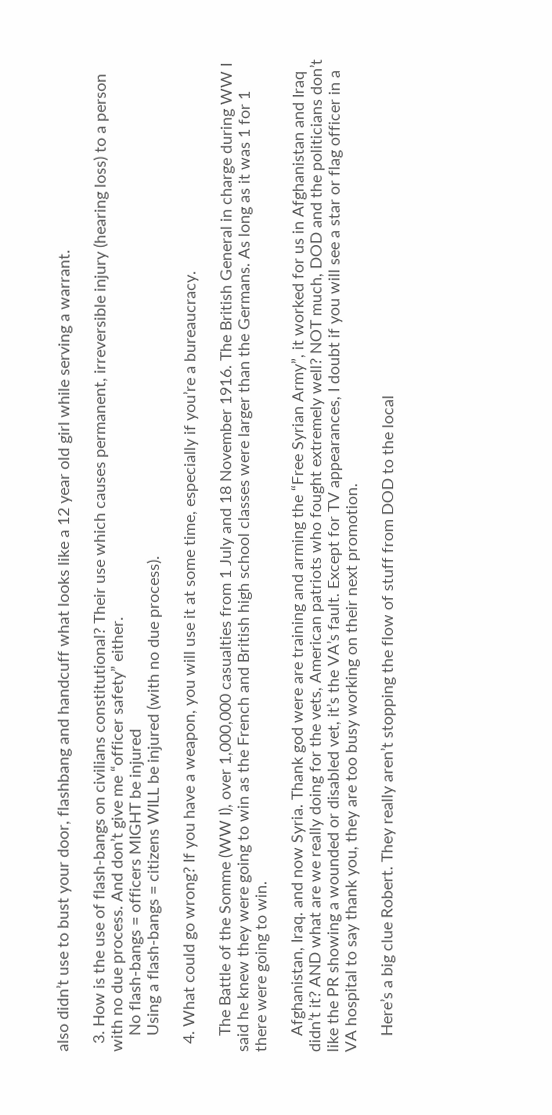also didn’t use to bust your door, flashbang and handcuff what looks like a 12 year old girl while serving a warrant.

  3. How is the use of flash-bangs on civilians constitutional? Their use which causes permanent, irreversible injury (hearing loss) to a person with no due process. And don’t give me “officer safety” either.
    No flash-bangs = officers MIGHT be injured
    Using a flash-bangs = citizens WILL be injured (with no due process).

  4. What could go wrong? If you have a weapon, you will use it at some time, especially if you’re a bureaucracy.

    The Battle of the Somme (WW I), over 1,000,000 casualties from 1 July and 18 November 1916. The British General in charge during WW I said he knew they were going to win as the French and British high school classes were larger than the Germans. As long as it was 1 for 1 there were going to win.

    Afghanistan, Iraq. and now Syria. Thank god were are training and arming the “Free Syrian Army”, it worked for us in Afghanistan and Iraq didn’t it? AND what are we really doing for the vets, American patriots who fought extremely well? NOT much, DOD and the politicians don’t like the PR showing a wounded or disabled vet, it’s the VA’s fault. Except for TV appearances, I doubt if you will see a star or flag officer in a VA hospital to say thank you, they are too busy working on their next promotion.

    Here’s a big clue Robert. They really aren’t stopping the flow of stuff from DOD to the local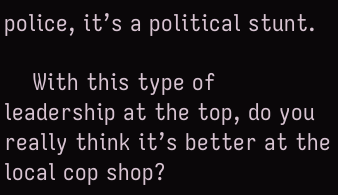police, it’s a political stunt.

    With this type of leadership at the top, do you really think it’s better at the local cop shop?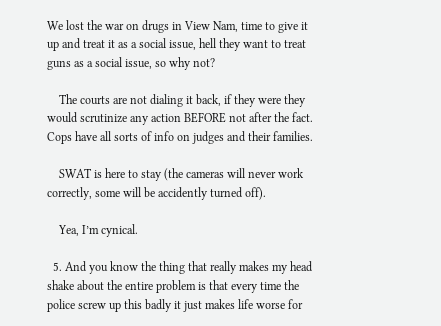We lost the war on drugs in View Nam, time to give it up and treat it as a social issue, hell they want to treat guns as a social issue, so why not?

    The courts are not dialing it back, if they were they would scrutinize any action BEFORE not after the fact. Cops have all sorts of info on judges and their families.

    SWAT is here to stay (the cameras will never work correctly, some will be accidently turned off).

    Yea, I’m cynical.

  5. And you know the thing that really makes my head shake about the entire problem is that every time the police screw up this badly it just makes life worse for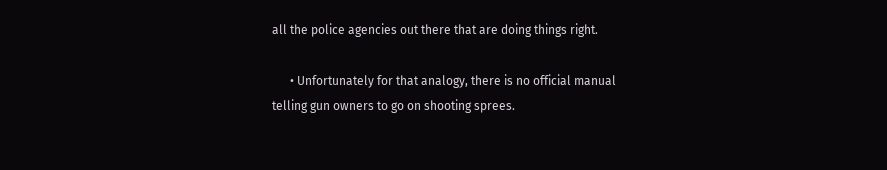all the police agencies out there that are doing things right.

      • Unfortunately for that analogy, there is no official manual telling gun owners to go on shooting sprees.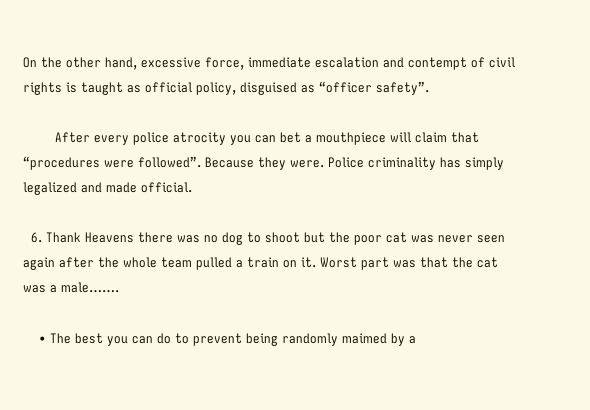On the other hand, excessive force, immediate escalation and contempt of civil rights is taught as official policy, disguised as “officer safety”.

        After every police atrocity you can bet a mouthpiece will claim that “procedures were followed”. Because they were. Police criminality has simply legalized and made official.

  6. Thank Heavens there was no dog to shoot but the poor cat was never seen again after the whole team pulled a train on it. Worst part was that the cat was a male…….

    • The best you can do to prevent being randomly maimed by a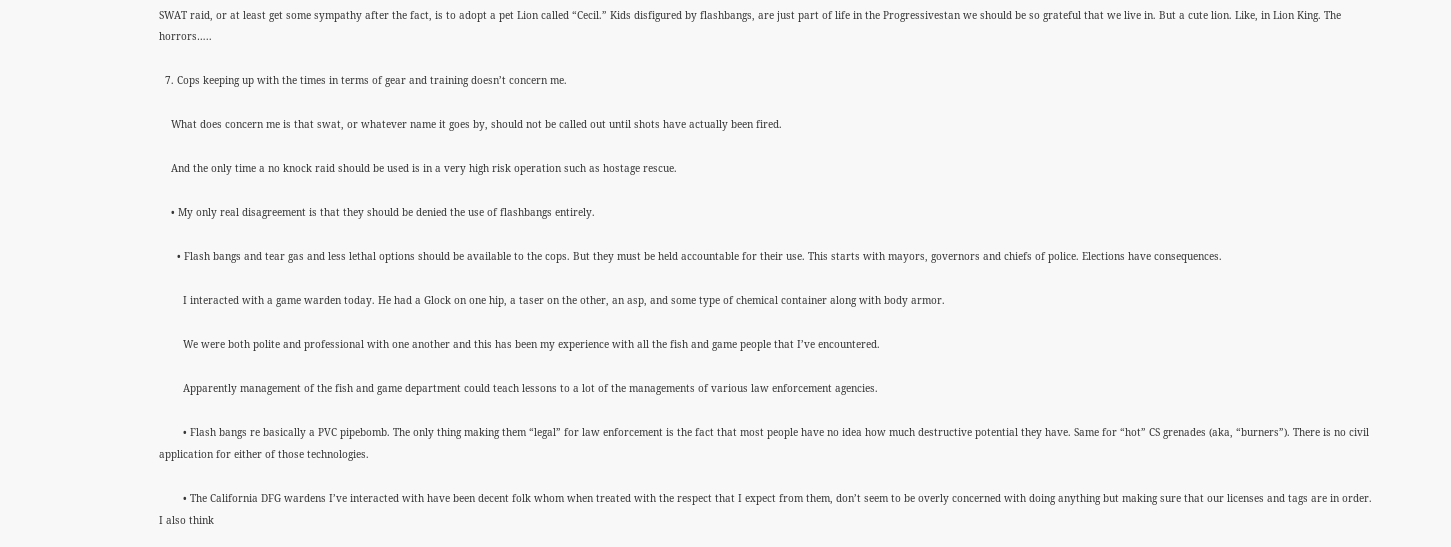SWAT raid, or at least get some sympathy after the fact, is to adopt a pet Lion called “Cecil.” Kids disfigured by flashbangs, are just part of life in the Progressivestan we should be so grateful that we live in. But a cute lion. Like, in Lion King. The horrors…..

  7. Cops keeping up with the times in terms of gear and training doesn’t concern me.

    What does concern me is that swat, or whatever name it goes by, should not be called out until shots have actually been fired.

    And the only time a no knock raid should be used is in a very high risk operation such as hostage rescue.

    • My only real disagreement is that they should be denied the use of flashbangs entirely.

      • Flash bangs and tear gas and less lethal options should be available to the cops. But they must be held accountable for their use. This starts with mayors, governors and chiefs of police. Elections have consequences.

        I interacted with a game warden today. He had a Glock on one hip, a taser on the other, an asp, and some type of chemical container along with body armor.

        We were both polite and professional with one another and this has been my experience with all the fish and game people that I’ve encountered.

        Apparently management of the fish and game department could teach lessons to a lot of the managements of various law enforcement agencies.

        • Flash bangs re basically a PVC pipebomb. The only thing making them “legal” for law enforcement is the fact that most people have no idea how much destructive potential they have. Same for “hot” CS grenades (aka, “burners”). There is no civil application for either of those technologies.

        • The California DFG wardens I’ve interacted with have been decent folk whom when treated with the respect that I expect from them, don’t seem to be overly concerned with doing anything but making sure that our licenses and tags are in order. I also think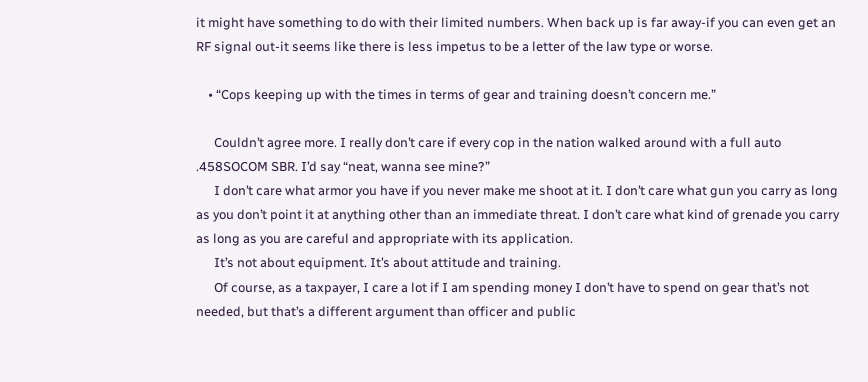it might have something to do with their limited numbers. When back up is far away-if you can even get an RF signal out-it seems like there is less impetus to be a letter of the law type or worse.

    • “Cops keeping up with the times in terms of gear and training doesn’t concern me.”

      Couldn’t agree more. I really don’t care if every cop in the nation walked around with a full auto .458SOCOM SBR. I’d say “neat, wanna see mine?”
      I don’t care what armor you have if you never make me shoot at it. I don’t care what gun you carry as long as you don’t point it at anything other than an immediate threat. I don’t care what kind of grenade you carry as long as you are careful and appropriate with its application.
      It’s not about equipment. It’s about attitude and training.
      Of course, as a taxpayer, I care a lot if I am spending money I don’t have to spend on gear that’s not needed, but that’s a different argument than officer and public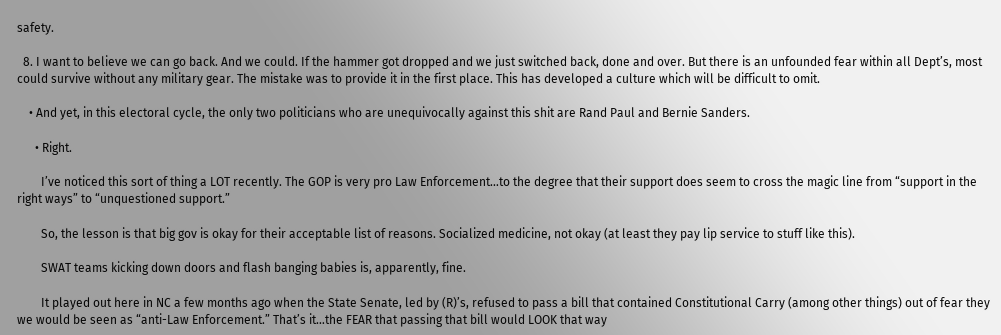safety.

  8. I want to believe we can go back. And we could. If the hammer got dropped and we just switched back, done and over. But there is an unfounded fear within all Dept’s, most could survive without any military gear. The mistake was to provide it in the first place. This has developed a culture which will be difficult to omit.

    • And yet, in this electoral cycle, the only two politicians who are unequivocally against this shit are Rand Paul and Bernie Sanders.

      • Right.

        I’ve noticed this sort of thing a LOT recently. The GOP is very pro Law Enforcement…to the degree that their support does seem to cross the magic line from “support in the right ways” to “unquestioned support.”

        So, the lesson is that big gov is okay for their acceptable list of reasons. Socialized medicine, not okay (at least they pay lip service to stuff like this).

        SWAT teams kicking down doors and flash banging babies is, apparently, fine.

        It played out here in NC a few months ago when the State Senate, led by (R)’s, refused to pass a bill that contained Constitutional Carry (among other things) out of fear they we would be seen as “anti-Law Enforcement.” That’s it…the FEAR that passing that bill would LOOK that way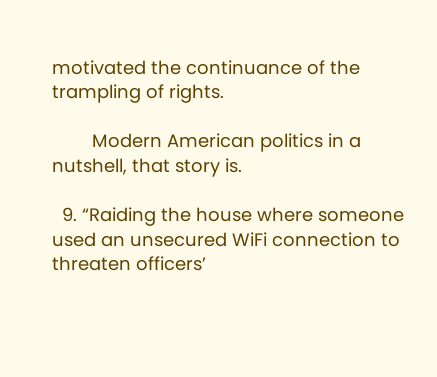motivated the continuance of the trampling of rights.

        Modern American politics in a nutshell, that story is.

  9. “Raiding the house where someone used an unsecured WiFi connection to threaten officers’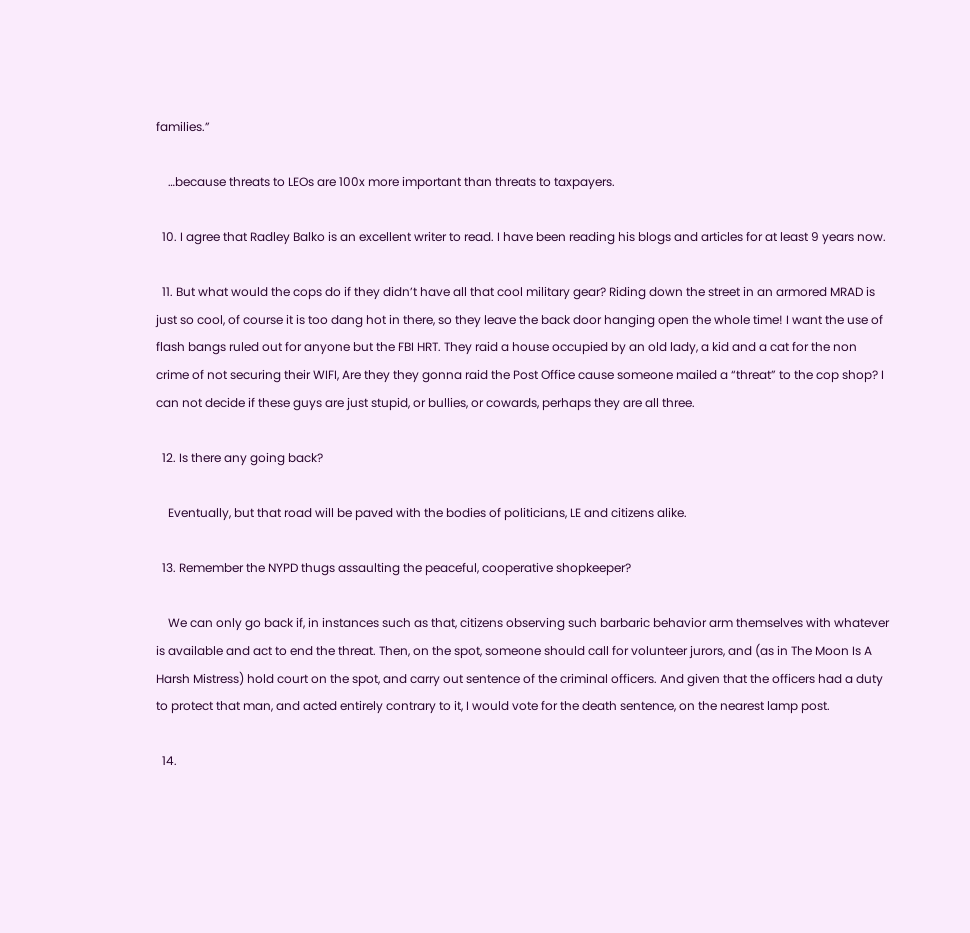families.”

    …because threats to LEOs are 100x more important than threats to taxpayers.

  10. I agree that Radley Balko is an excellent writer to read. I have been reading his blogs and articles for at least 9 years now.

  11. But what would the cops do if they didn’t have all that cool military gear? Riding down the street in an armored MRAD is just so cool, of course it is too dang hot in there, so they leave the back door hanging open the whole time! I want the use of flash bangs ruled out for anyone but the FBI HRT. They raid a house occupied by an old lady, a kid and a cat for the non crime of not securing their WIFI, Are they they gonna raid the Post Office cause someone mailed a “threat” to the cop shop? I can not decide if these guys are just stupid, or bullies, or cowards, perhaps they are all three.

  12. Is there any going back?

    Eventually, but that road will be paved with the bodies of politicians, LE and citizens alike.

  13. Remember the NYPD thugs assaulting the peaceful, cooperative shopkeeper?

    We can only go back if, in instances such as that, citizens observing such barbaric behavior arm themselves with whatever is available and act to end the threat. Then, on the spot, someone should call for volunteer jurors, and (as in The Moon Is A Harsh Mistress) hold court on the spot, and carry out sentence of the criminal officers. And given that the officers had a duty to protect that man, and acted entirely contrary to it, I would vote for the death sentence, on the nearest lamp post.

  14.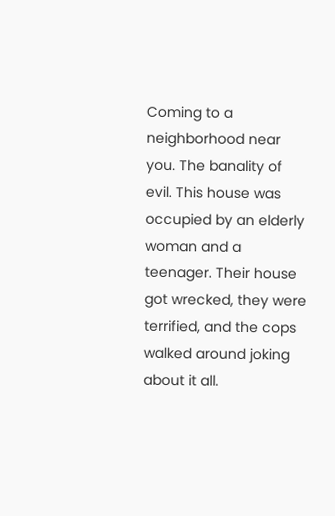Coming to a neighborhood near you. The banality of evil. This house was occupied by an elderly woman and a teenager. Their house got wrecked, they were terrified, and the cops walked around joking about it all.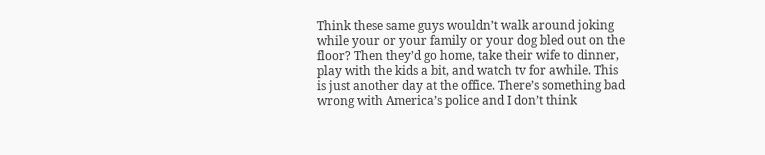Think these same guys wouldn’t walk around joking while your or your family or your dog bled out on the floor? Then they’d go home, take their wife to dinner, play with the kids a bit, and watch tv for awhile. This is just another day at the office. There’s something bad wrong with America’s police and I don’t think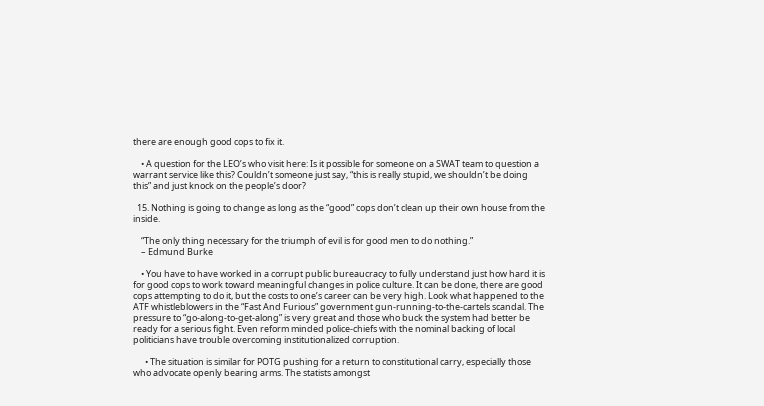there are enough good cops to fix it.

    • A question for the LEO’s who visit here: Is it possible for someone on a SWAT team to question a warrant service like this? Couldn’t someone just say, “this is really stupid, we shouldn’t be doing this” and just knock on the people’s door?

  15. Nothing is going to change as long as the “good” cops don’t clean up their own house from the inside.

    “The only thing necessary for the triumph of evil is for good men to do nothing.”
    – Edmund Burke

    • You have to have worked in a corrupt public bureaucracy to fully understand just how hard it is for good cops to work toward meaningful changes in police culture. It can be done, there are good cops attempting to do it, but the costs to one’s career can be very high. Look what happened to the ATF whistleblowers in the “Fast And Furious” government gun-running-to-the-cartels scandal. The pressure to “go-along-to-get-along” is very great and those who buck the system had better be ready for a serious fight. Even reform minded police-chiefs with the nominal backing of local politicians have trouble overcoming institutionalized corruption.

      • The situation is similar for POTG pushing for a return to constitutional carry, especially those who advocate openly bearing arms. The statists amongst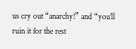us cry out “anarchy!” and “you’ll ruin it for the rest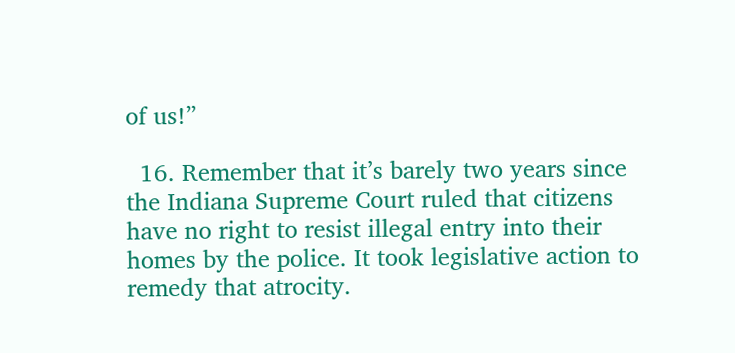of us!”

  16. Remember that it’s barely two years since the Indiana Supreme Court ruled that citizens have no right to resist illegal entry into their homes by the police. It took legislative action to remedy that atrocity.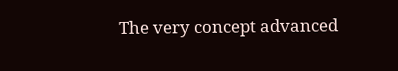The very concept advanced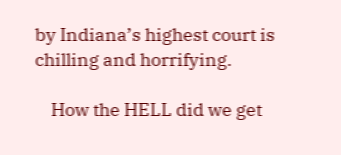by Indiana’s highest court is chilling and horrifying.

    How the HELL did we get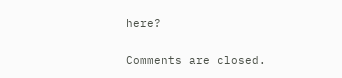here?

Comments are closed.